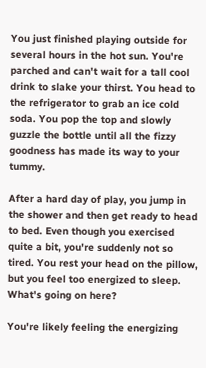You just finished playing outside for several hours in the hot sun. You're parched and can't wait for a tall cool drink to slake your thirst. You head to the refrigerator to grab an ice cold soda. You pop the top and slowly guzzle the bottle until all the fizzy goodness has made its way to your tummy.

After a hard day of play, you jump in the shower and then get ready to head to bed. Even though you exercised quite a bit, you're suddenly not so tired. You rest your head on the pillow, but you feel too energized to sleep. What's going on here?

You're likely feeling the energizing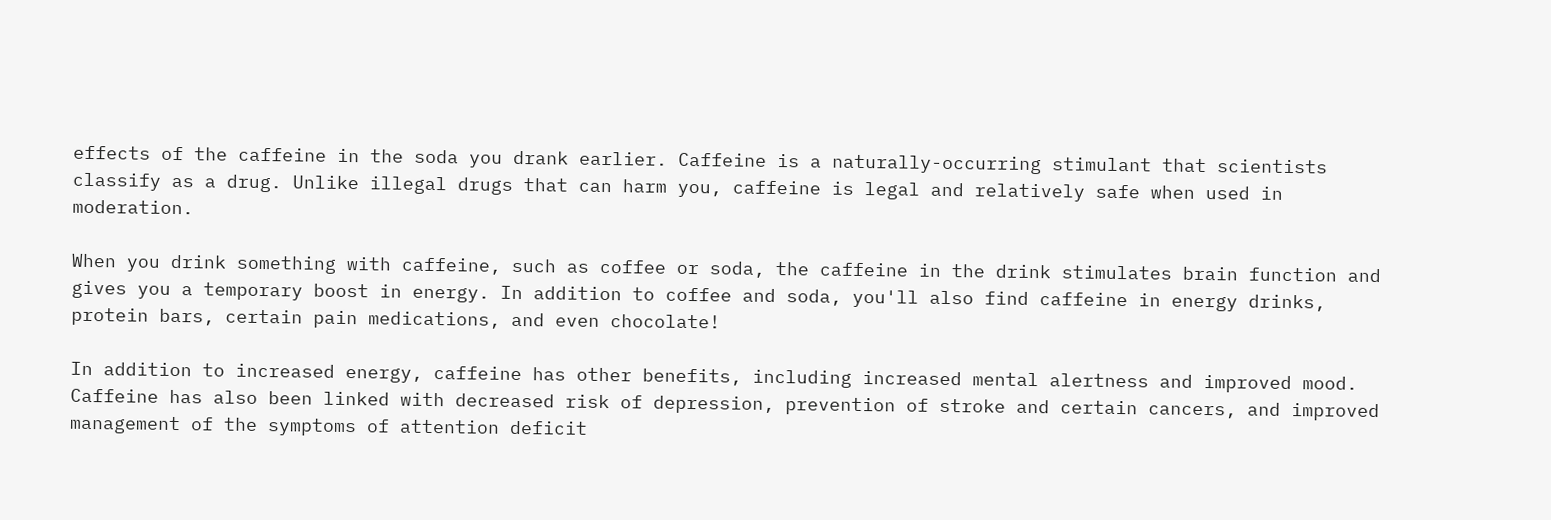effects of the caffeine in the soda you drank earlier. Caffeine is a naturally-occurring stimulant that scientists classify as a drug. Unlike illegal drugs that can harm you, caffeine is legal and relatively safe when used in moderation.

When you drink something with caffeine, such as coffee or soda, the caffeine in the drink stimulates brain function and gives you a temporary boost in energy. In addition to coffee and soda, you'll also find caffeine in energy drinks, protein bars, certain pain medications, and even chocolate!

In addition to increased energy, caffeine has other benefits, including increased mental alertness and improved mood. Caffeine has also been linked with decreased risk of depression, prevention of stroke and certain cancers, and improved management of the symptoms of attention deficit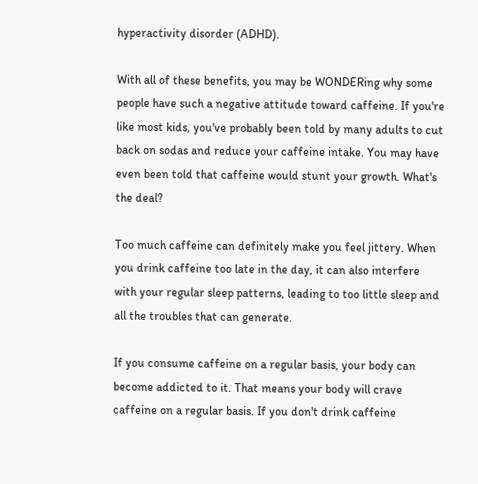hyperactivity disorder (ADHD).

With all of these benefits, you may be WONDERing why some people have such a negative attitude toward caffeine. If you're like most kids, you've probably been told by many adults to cut back on sodas and reduce your caffeine intake. You may have even been told that caffeine would stunt your growth. What's the deal?

Too much caffeine can definitely make you feel jittery. When you drink caffeine too late in the day, it can also interfere with your regular sleep patterns, leading to too little sleep and all the troubles that can generate.

If you consume caffeine on a regular basis, your body can become addicted to it. That means your body will crave caffeine on a regular basis. If you don't drink caffeine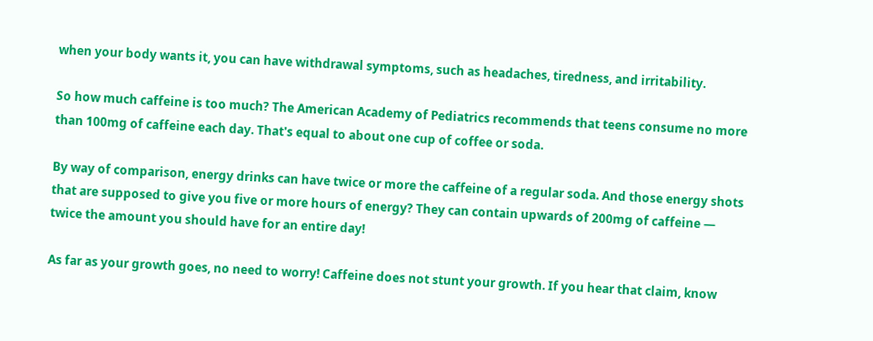when your body wants it, you can have withdrawal symptoms, such as headaches, tiredness, and irritability.

So how much caffeine is too much? The American Academy of Pediatrics recommends that teens consume no more than 100mg of caffeine each day. That's equal to about one cup of coffee or soda.

By way of comparison, energy drinks can have twice or more the caffeine of a regular soda. And those energy shots that are supposed to give you five or more hours of energy? They can contain upwards of 200mg of caffeine — twice the amount you should have for an entire day!

As far as your growth goes, no need to worry! Caffeine does not stunt your growth. If you hear that claim, know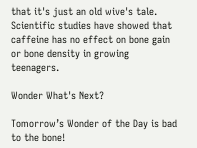that it's just an old wive's tale. Scientific studies have showed that caffeine has no effect on bone gain or bone density in growing teenagers.

Wonder What's Next?

Tomorrow’s Wonder of the Day is bad to the bone!